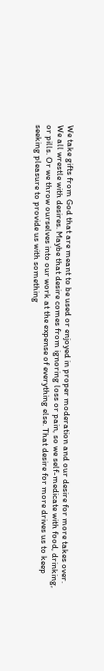We take gifts from God that are meant to be used or enjoyed in proper moderation and our desire for more takes over. We all wrestle with desires. Maybe that desire comes from ignoring loss or pain, so we self-medicate with food, drinking, or pills. Or we throw ourselves into our work at the expense of everything else. That desire for more drives us to keep seeking pleasure to provide us with something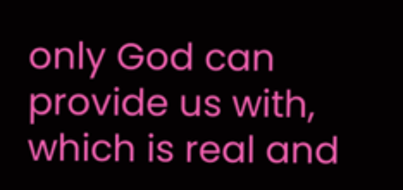only God can provide us with, which is real and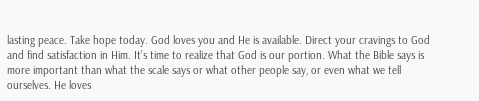lasting peace. Take hope today. God loves you and He is available. Direct your cravings to God and find satisfaction in Him. It’s time to realize that God is our portion. What the Bible says is more important than what the scale says or what other people say, or even what we tell ourselves. He loves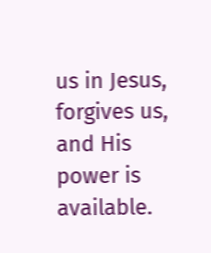us in Jesus, forgives us, and His power is available.